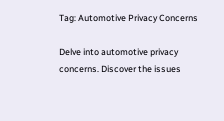Tag: Automotive Privacy Concerns

Delve into automotive privacy concerns. Discover the issues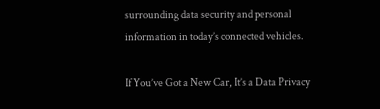surrounding data security and personal information in today’s connected vehicles.

If You’ve Got a New Car, It’s a Data Privacy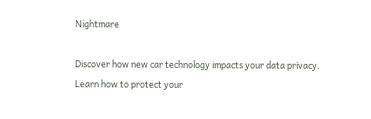Nightmare

Discover how new car technology impacts your data privacy. Learn how to protect your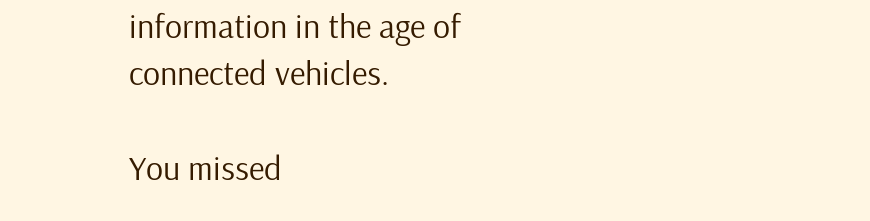information in the age of connected vehicles.

You missed